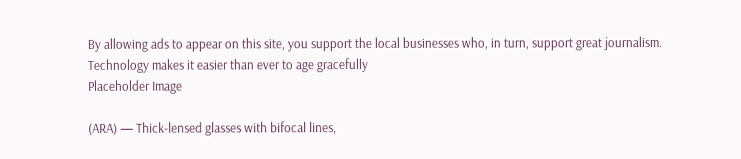By allowing ads to appear on this site, you support the local businesses who, in turn, support great journalism.
Technology makes it easier than ever to age gracefully
Placeholder Image

(ARA) — Thick-lensed glasses with bifocal lines,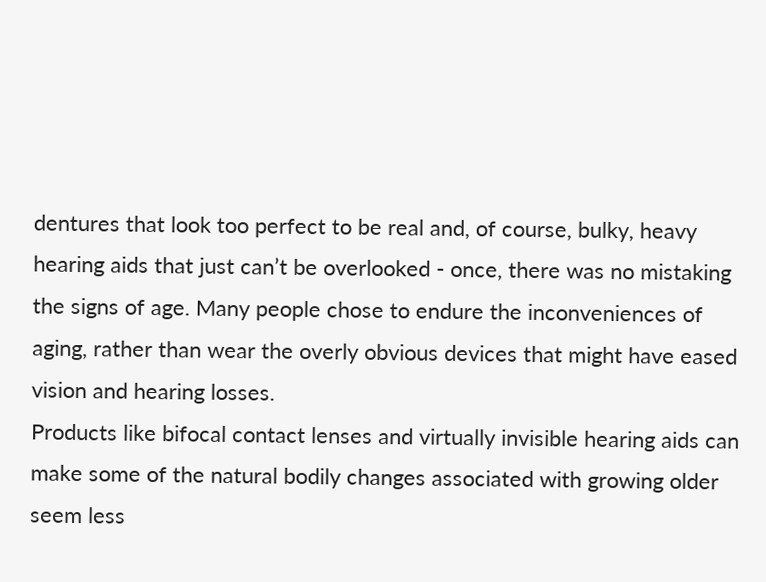dentures that look too perfect to be real and, of course, bulky, heavy hearing aids that just can’t be overlooked - once, there was no mistaking the signs of age. Many people chose to endure the inconveniences of aging, rather than wear the overly obvious devices that might have eased vision and hearing losses.
Products like bifocal contact lenses and virtually invisible hearing aids can make some of the natural bodily changes associated with growing older seem less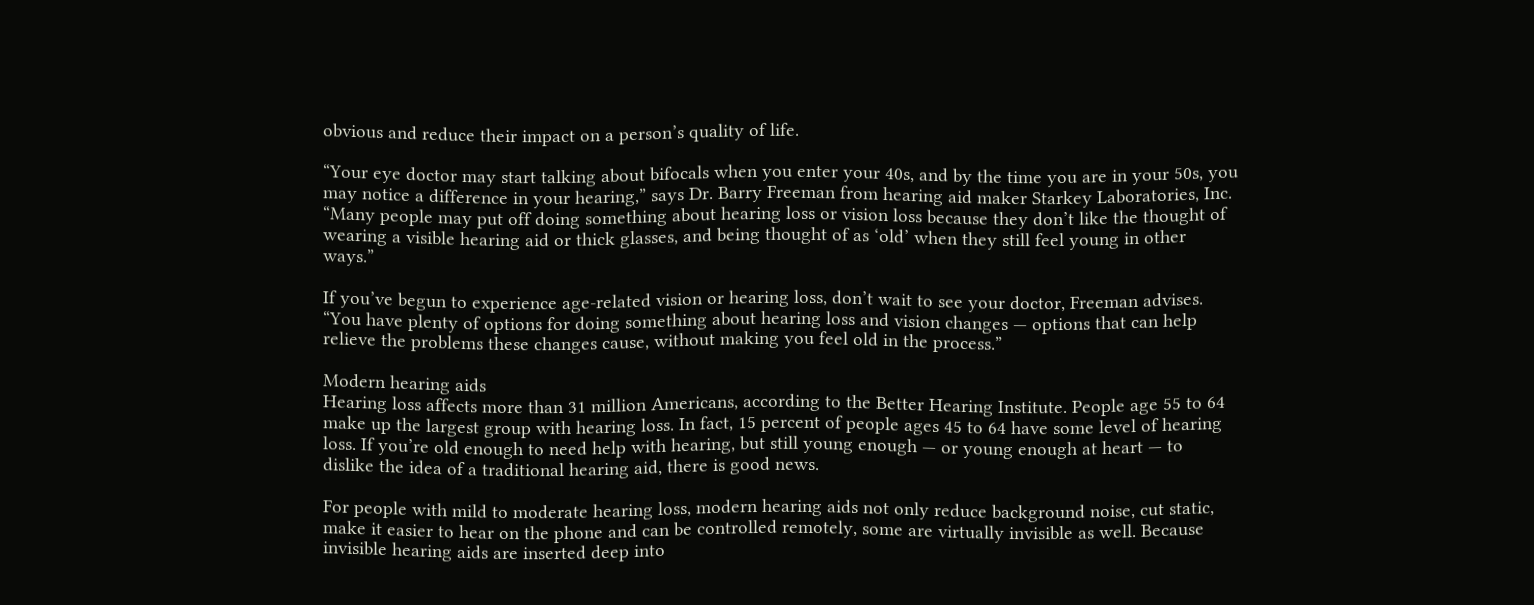obvious and reduce their impact on a person’s quality of life.

“Your eye doctor may start talking about bifocals when you enter your 40s, and by the time you are in your 50s, you may notice a difference in your hearing,” says Dr. Barry Freeman from hearing aid maker Starkey Laboratories, Inc. “Many people may put off doing something about hearing loss or vision loss because they don’t like the thought of wearing a visible hearing aid or thick glasses, and being thought of as ‘old’ when they still feel young in other ways.”

If you’ve begun to experience age-related vision or hearing loss, don’t wait to see your doctor, Freeman advises. “You have plenty of options for doing something about hearing loss and vision changes — options that can help relieve the problems these changes cause, without making you feel old in the process.”

Modern hearing aids
Hearing loss affects more than 31 million Americans, according to the Better Hearing Institute. People age 55 to 64 make up the largest group with hearing loss. In fact, 15 percent of people ages 45 to 64 have some level of hearing loss. If you’re old enough to need help with hearing, but still young enough — or young enough at heart — to dislike the idea of a traditional hearing aid, there is good news.

For people with mild to moderate hearing loss, modern hearing aids not only reduce background noise, cut static, make it easier to hear on the phone and can be controlled remotely, some are virtually invisible as well. Because invisible hearing aids are inserted deep into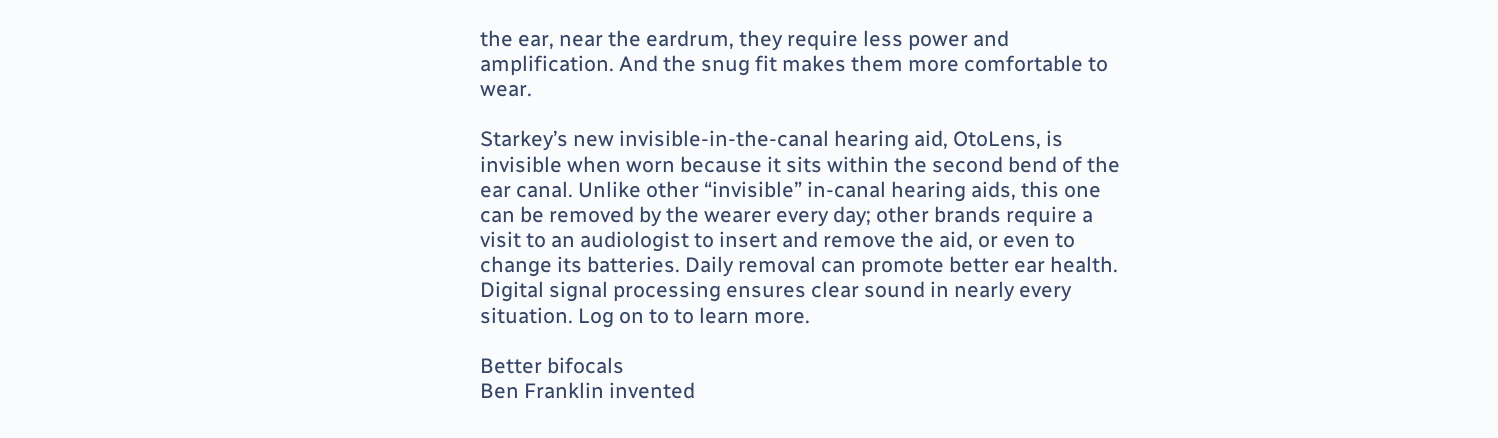the ear, near the eardrum, they require less power and amplification. And the snug fit makes them more comfortable to wear.

Starkey’s new invisible-in-the-canal hearing aid, OtoLens, is invisible when worn because it sits within the second bend of the ear canal. Unlike other “invisible” in-canal hearing aids, this one can be removed by the wearer every day; other brands require a visit to an audiologist to insert and remove the aid, or even to change its batteries. Daily removal can promote better ear health. Digital signal processing ensures clear sound in nearly every situation. Log on to to learn more.

Better bifocals
Ben Franklin invented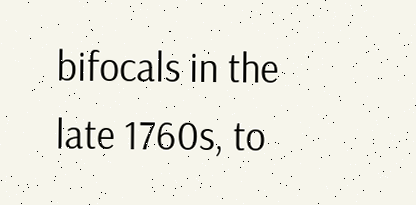bifocals in the late 1760s, to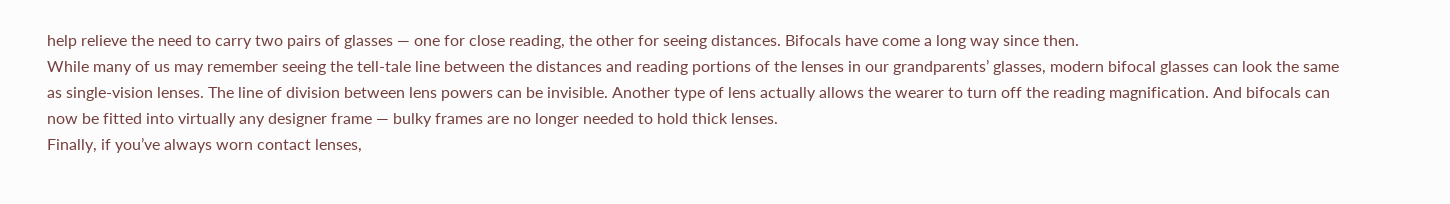help relieve the need to carry two pairs of glasses — one for close reading, the other for seeing distances. Bifocals have come a long way since then.
While many of us may remember seeing the tell-tale line between the distances and reading portions of the lenses in our grandparents’ glasses, modern bifocal glasses can look the same as single-vision lenses. The line of division between lens powers can be invisible. Another type of lens actually allows the wearer to turn off the reading magnification. And bifocals can now be fitted into virtually any designer frame — bulky frames are no longer needed to hold thick lenses.
Finally, if you’ve always worn contact lenses,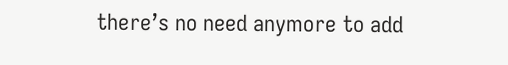there’s no need anymore to add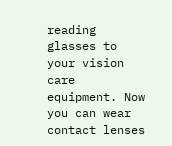reading glasses to your vision care equipment. Now you can wear contact lenses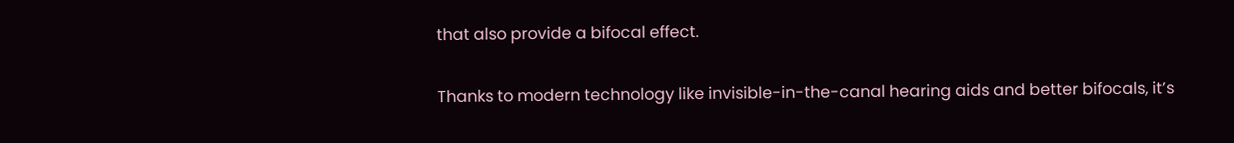that also provide a bifocal effect.

Thanks to modern technology like invisible-in-the-canal hearing aids and better bifocals, it’s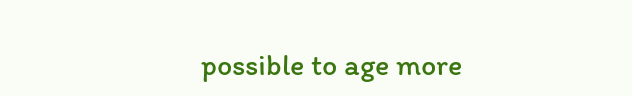possible to age more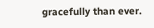gracefully than ever.